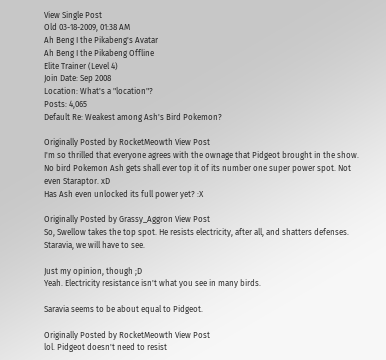View Single Post
Old 03-18-2009, 01:38 AM
Ah Beng I the Pikabeng's Avatar
Ah Beng I the Pikabeng Offline
Elite Trainer (Level 4)
Join Date: Sep 2008
Location: What's a "location"?
Posts: 4,065
Default Re: Weakest among Ash's Bird Pokemon?

Originally Posted by RocketMeowth View Post
I'm so thrilled that everyone agrees with the ownage that Pidgeot brought in the show. No bird Pokemon Ash gets shall ever top it of its number one super power spot. Not even Staraptor. xD
Has Ash even unlocked its full power yet? :X

Originally Posted by Grassy_Aggron View Post
So, Swellow takes the top spot. He resists electricity, after all, and shatters defenses. Staravia, we will have to see.

Just my opinion, though ;D
Yeah. Electricity resistance isn't what you see in many birds.

Saravia seems to be about equal to Pidgeot.

Originally Posted by RocketMeowth View Post
lol. Pidgeot doesn't need to resist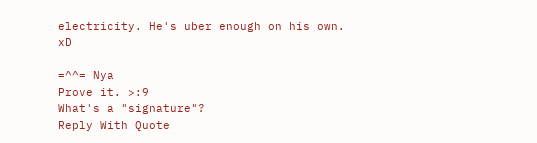electricity. He's uber enough on his own. xD

=^^= Nya
Prove it. >:9
What's a "signature"?
Reply With Quote